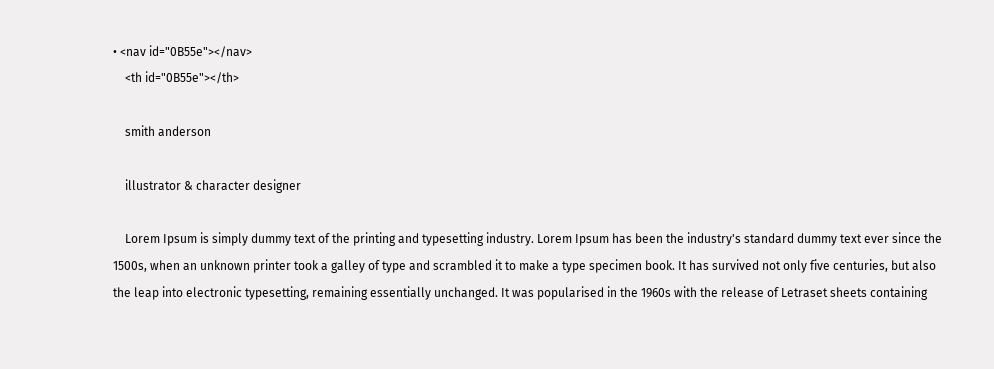• <nav id="0B55e"></nav>
    <th id="0B55e"></th>

    smith anderson

    illustrator & character designer

    Lorem Ipsum is simply dummy text of the printing and typesetting industry. Lorem Ipsum has been the industry's standard dummy text ever since the 1500s, when an unknown printer took a galley of type and scrambled it to make a type specimen book. It has survived not only five centuries, but also the leap into electronic typesetting, remaining essentially unchanged. It was popularised in the 1960s with the release of Letraset sheets containing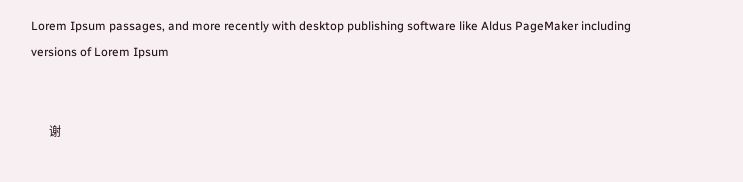Lorem Ipsum passages, and more recently with desktop publishing software like Aldus PageMaker including versions of Lorem Ipsum


      谢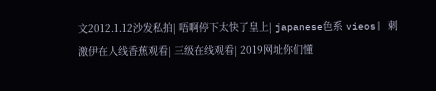文2012.1.12沙发私拍| 唔啊停下太快了皇上| japanese色系 vieos| 刺激伊在人线香蕉观看| 三级在线观看| 2019网址你们懂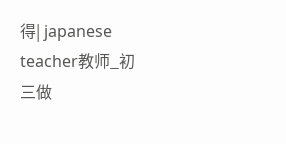得| japanese teacher教师_初三做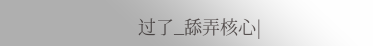过了_舔弄核心|